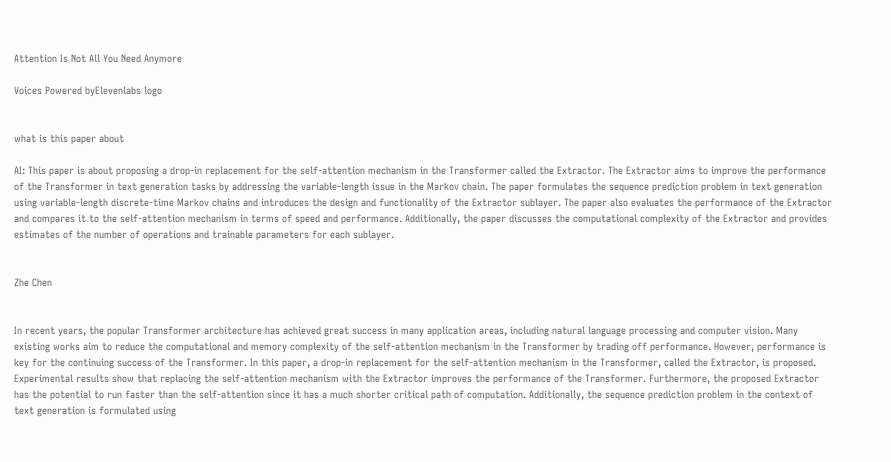Attention Is Not All You Need Anymore

Voices Powered byElevenlabs logo


what is this paper about

AI: This paper is about proposing a drop-in replacement for the self-attention mechanism in the Transformer called the Extractor. The Extractor aims to improve the performance of the Transformer in text generation tasks by addressing the variable-length issue in the Markov chain. The paper formulates the sequence prediction problem in text generation using variable-length discrete-time Markov chains and introduces the design and functionality of the Extractor sublayer. The paper also evaluates the performance of the Extractor and compares it to the self-attention mechanism in terms of speed and performance. Additionally, the paper discusses the computational complexity of the Extractor and provides estimates of the number of operations and trainable parameters for each sublayer.


Zhe Chen


In recent years, the popular Transformer architecture has achieved great success in many application areas, including natural language processing and computer vision. Many existing works aim to reduce the computational and memory complexity of the self-attention mechanism in the Transformer by trading off performance. However, performance is key for the continuing success of the Transformer. In this paper, a drop-in replacement for the self-attention mechanism in the Transformer, called the Extractor, is proposed. Experimental results show that replacing the self-attention mechanism with the Extractor improves the performance of the Transformer. Furthermore, the proposed Extractor has the potential to run faster than the self-attention since it has a much shorter critical path of computation. Additionally, the sequence prediction problem in the context of text generation is formulated using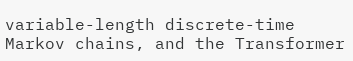variable-length discrete-time Markov chains, and the Transformer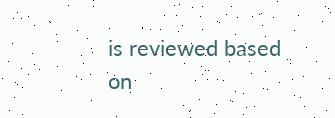is reviewed based on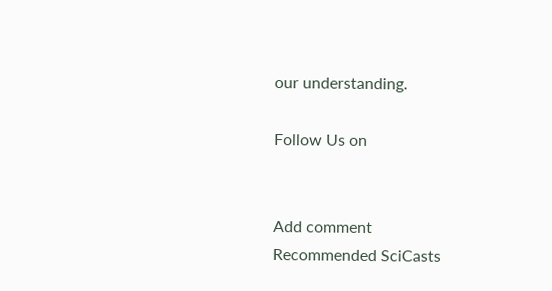our understanding.

Follow Us on


Add comment
Recommended SciCasts